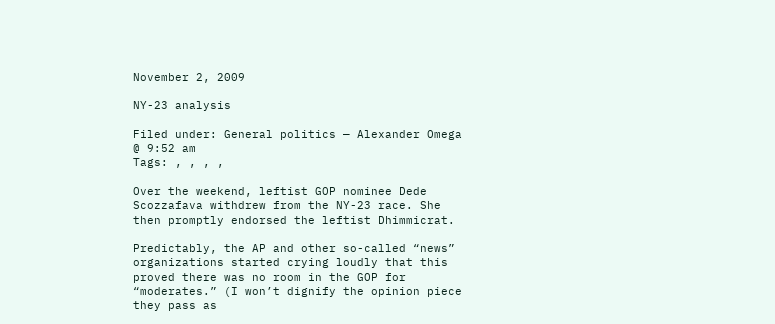November 2, 2009

NY-23 analysis

Filed under: General politics — Alexander Omega @ 9:52 am
Tags: , , , ,

Over the weekend, leftist GOP nominee Dede Scozzafava withdrew from the NY-23 race. She then promptly endorsed the leftist Dhimmicrat.

Predictably, the AP and other so-called “news” organizations started crying loudly that this proved there was no room in the GOP for “moderates.” (I won’t dignify the opinion piece they pass as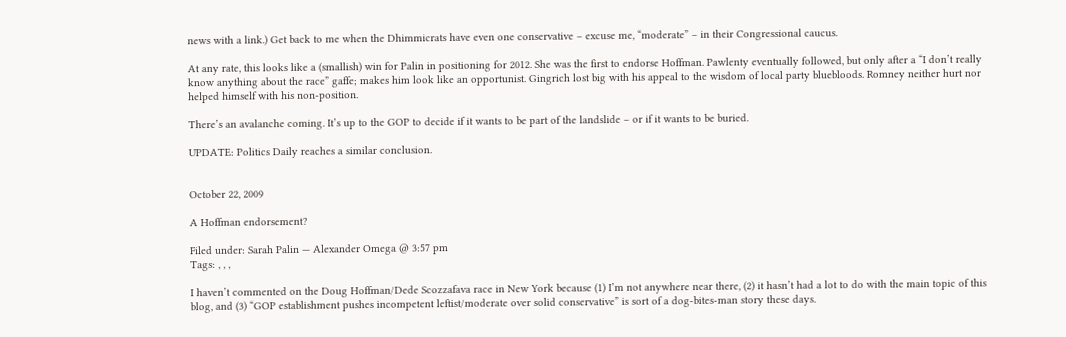news with a link.) Get back to me when the Dhimmicrats have even one conservative – excuse me, “moderate” – in their Congressional caucus.

At any rate, this looks like a (smallish) win for Palin in positioning for 2012. She was the first to endorse Hoffman. Pawlenty eventually followed, but only after a “I don’t really know anything about the race” gaffe; makes him look like an opportunist. Gingrich lost big with his appeal to the wisdom of local party bluebloods. Romney neither hurt nor helped himself with his non-position.

There’s an avalanche coming. It’s up to the GOP to decide if it wants to be part of the landslide – or if it wants to be buried.

UPDATE: Politics Daily reaches a similar conclusion.


October 22, 2009

A Hoffman endorsement?

Filed under: Sarah Palin — Alexander Omega @ 3:57 pm
Tags: , , ,

I haven’t commented on the Doug Hoffman/Dede Scozzafava race in New York because (1) I’m not anywhere near there, (2) it hasn’t had a lot to do with the main topic of this blog, and (3) “GOP establishment pushes incompetent leftist/moderate over solid conservative” is sort of a dog-bites-man story these days.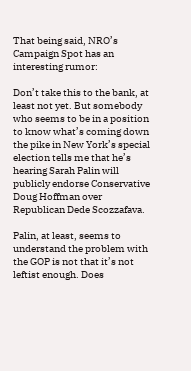That being said, NRO’s Campaign Spot has an interesting rumor:

Don’t take this to the bank, at least not yet. But somebody who seems to be in a position to know what’s coming down the pike in New York’s special election tells me that he’s hearing Sarah Palin will publicly endorse Conservative Doug Hoffman over Republican Dede Scozzafava.

Palin, at least, seems to understand the problem with the GOP is not that it’s not leftist enough. Does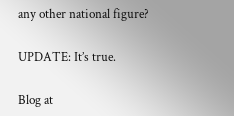any other national figure?

UPDATE: It’s true.

Blog at